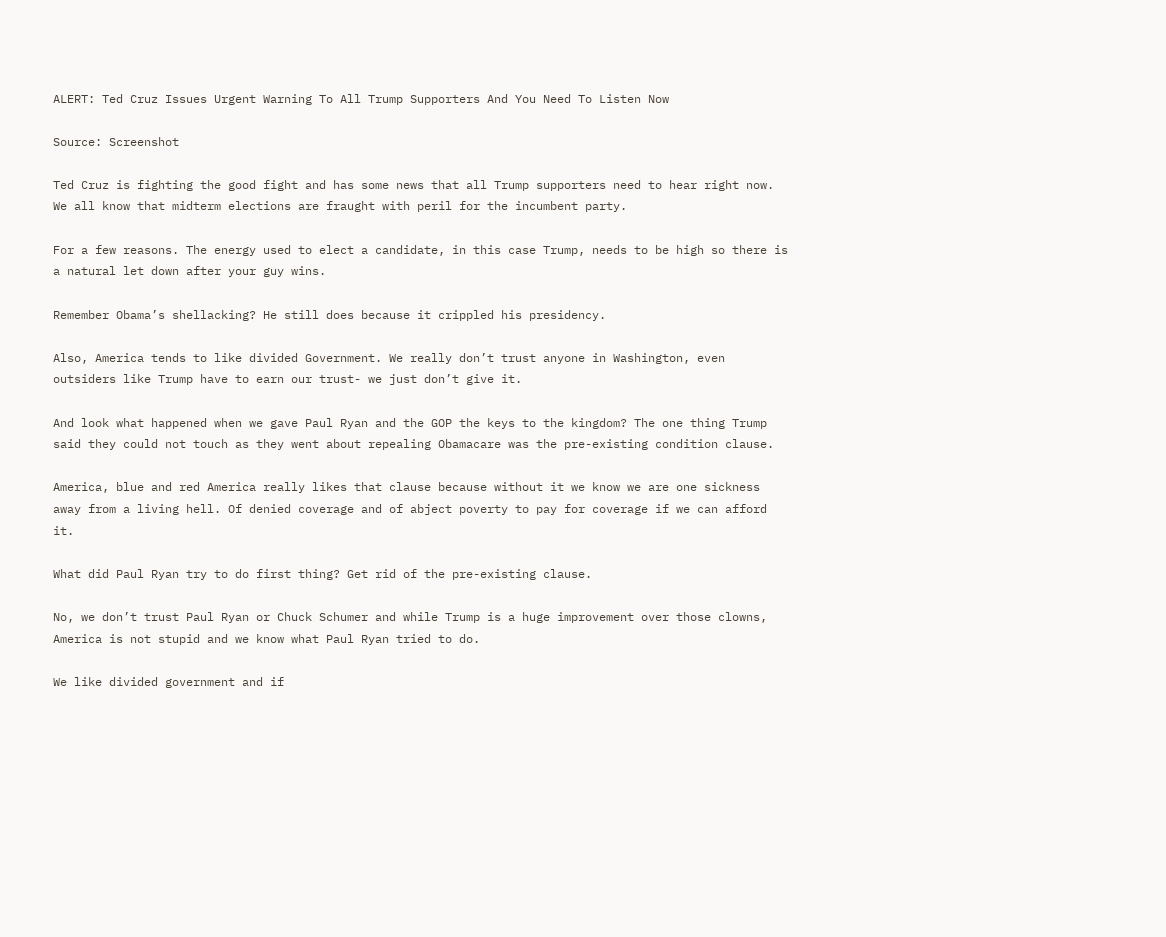ALERT: Ted Cruz Issues Urgent Warning To All Trump Supporters And You Need To Listen Now

Source: Screenshot

Ted Cruz is fighting the good fight and has some news that all Trump supporters need to hear right now. We all know that midterm elections are fraught with peril for the incumbent party.

For a few reasons. The energy used to elect a candidate, in this case Trump, needs to be high so there is a natural let down after your guy wins.

Remember Obama’s shellacking? He still does because it crippled his presidency.

Also, America tends to like divided Government. We really don’t trust anyone in Washington, even outsiders like Trump have to earn our trust- we just don’t give it.

And look what happened when we gave Paul Ryan and the GOP the keys to the kingdom? The one thing Trump said they could not touch as they went about repealing Obamacare was the pre-existing condition clause.

America, blue and red America really likes that clause because without it we know we are one sickness away from a living hell. Of denied coverage and of abject poverty to pay for coverage if we can afford it.

What did Paul Ryan try to do first thing? Get rid of the pre-existing clause.

No, we don’t trust Paul Ryan or Chuck Schumer and while Trump is a huge improvement over those clowns, America is not stupid and we know what Paul Ryan tried to do.

We like divided government and if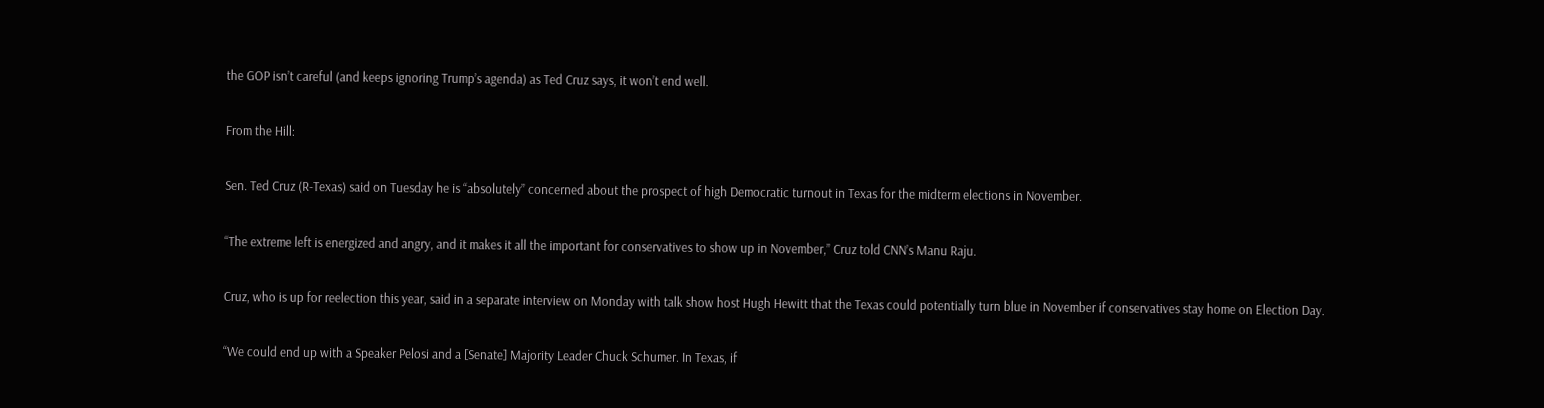the GOP isn’t careful (and keeps ignoring Trump’s agenda) as Ted Cruz says, it won’t end well.

From the Hill:

Sen. Ted Cruz (R-Texas) said on Tuesday he is “absolutely” concerned about the prospect of high Democratic turnout in Texas for the midterm elections in November.

“The extreme left is energized and angry, and it makes it all the important for conservatives to show up in November,” Cruz told CNN’s Manu Raju.

Cruz, who is up for reelection this year, said in a separate interview on Monday with talk show host Hugh Hewitt that the Texas could potentially turn blue in November if conservatives stay home on Election Day.

“We could end up with a Speaker Pelosi and a [Senate] Majority Leader Chuck Schumer. In Texas, if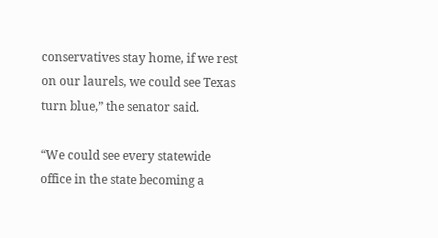conservatives stay home, if we rest on our laurels, we could see Texas turn blue,” the senator said.

“We could see every statewide office in the state becoming a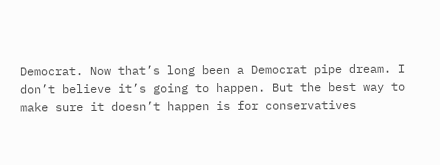Democrat. Now that’s long been a Democrat pipe dream. I don’t believe it’s going to happen. But the best way to make sure it doesn’t happen is for conservatives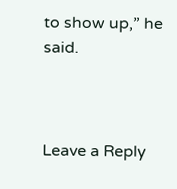to show up,” he said.



Leave a Reply